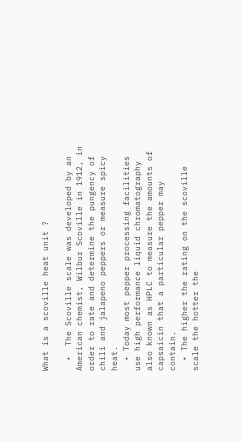What is a scoville heat unit ?

  •  The Scoville scale was developed by an American chemist, Wilbur Scoville in 1912, in order to rate and determine the pungency of chili and jalapeno peppers or measure spicy heat.
  • Today most pepper processing facilities use high performance liquid chromatography also known as HPLC to measure the amounts of capsaicin that a particular pepper may contain.
  • The higher the rating on the scoville scale the hotter the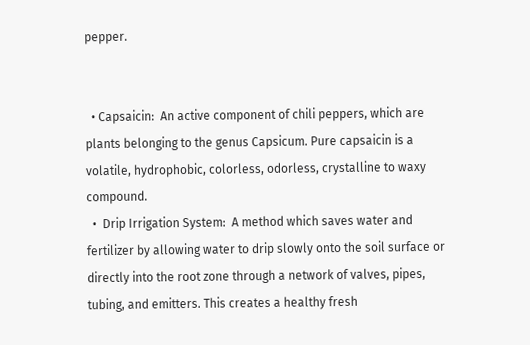pepper.


  • Capsaicin:  An active component of chili peppers, which are plants belonging to the genus Capsicum. Pure capsaicin is a volatile, hydrophobic, colorless, odorless, crystalline to waxy compound.
  •  Drip Irrigation System:  A method which saves water and fertilizer by allowing water to drip slowly onto the soil surface or directly into the root zone through a network of valves, pipes, tubing, and emitters. This creates a healthy fresh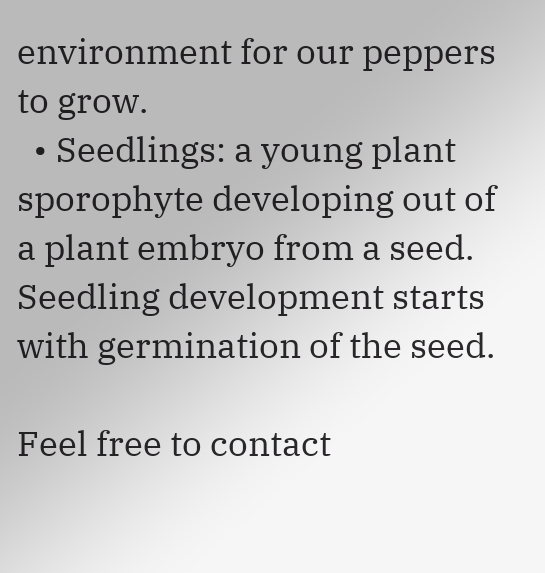environment for our peppers to grow.
  • Seedlings: a young plant sporophyte developing out of a plant embryo from a seed. Seedling development starts with germination of the seed.

Feel free to contact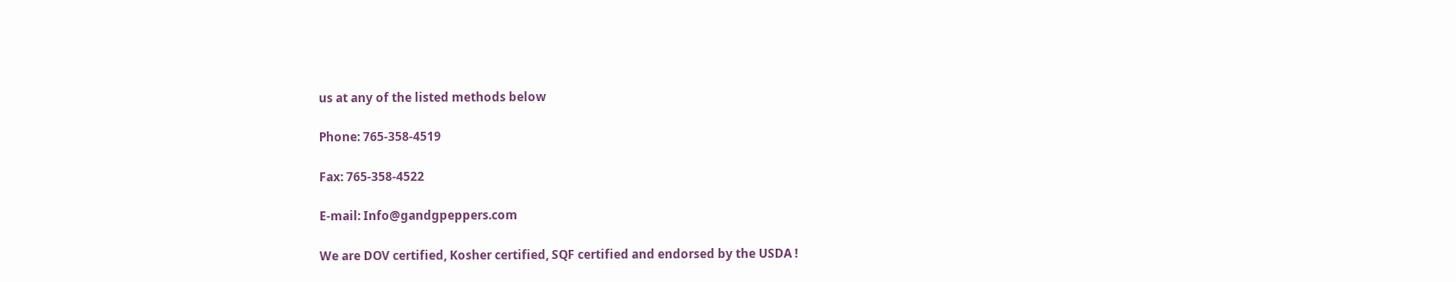us at any of the listed methods below

Phone: 765-358-4519

Fax: 765-358-4522

E-mail: Info@gandgpeppers.com

We are DOV certified, Kosher certified, SQF certified and endorsed by the USDA !